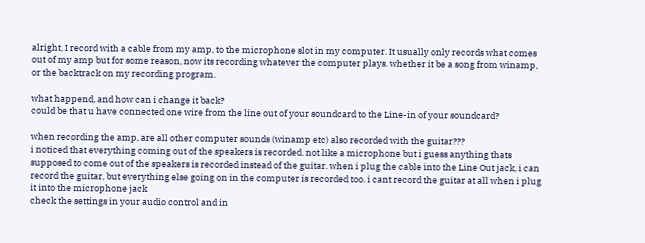alright, I record with a cable from my amp, to the microphone slot in my computer. It usually only records what comes out of my amp but for some reason, now its recording whatever the computer plays. whether it be a song from winamp, or the backtrack on my recording program.

what happend, and how can i change it back?
could be that u have connected one wire from the line out of your soundcard to the Line-in of your soundcard?

when recording the amp, are all other computer sounds (winamp etc) also recorded with the guitar???
i noticed that everything coming out of the speakers is recorded. not like a microphone but i guess anything thats supposed to come out of the speakers is recorded instead of the guitar. when i plug the cable into the Line Out jack, i can record the guitar, but everything else going on in the computer is recorded too. i cant record the guitar at all when i plug it into the microphone jack
check the settings in your audio control and in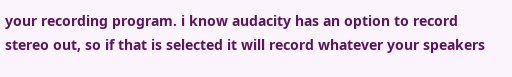your recording program. i know audacity has an option to record stereo out, so if that is selected it will record whatever your speakers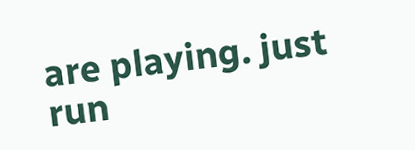are playing. just run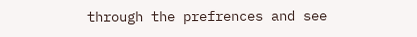through the prefrences and see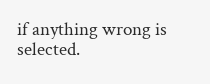if anything wrong is selected.